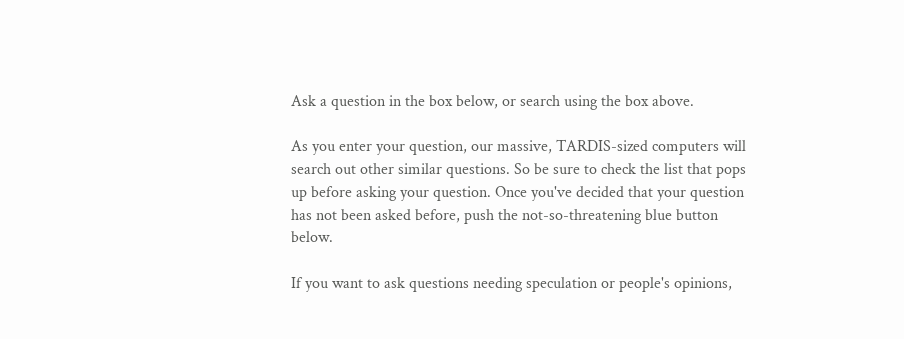Ask a question in the box below, or search using the box above.

As you enter your question, our massive, TARDIS-sized computers will search out other similar questions. So be sure to check the list that pops up before asking your question. Once you've decided that your question has not been asked before, push the not-so-threatening blue button below.

If you want to ask questions needing speculation or people's opinions,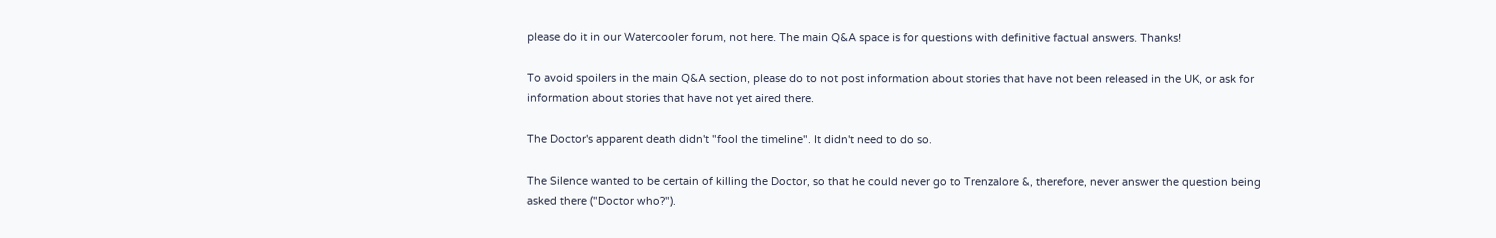please do it in our Watercooler forum, not here. The main Q&A space is for questions with definitive factual answers. Thanks!

To avoid spoilers in the main Q&A section, please do to not post information about stories that have not been released in the UK, or ask for information about stories that have not yet aired there.

The Doctor's apparent death didn't "fool the timeline". It didn't need to do so.

The Silence wanted to be certain of killing the Doctor, so that he could never go to Trenzalore &, therefore, never answer the question being asked there ("Doctor who?").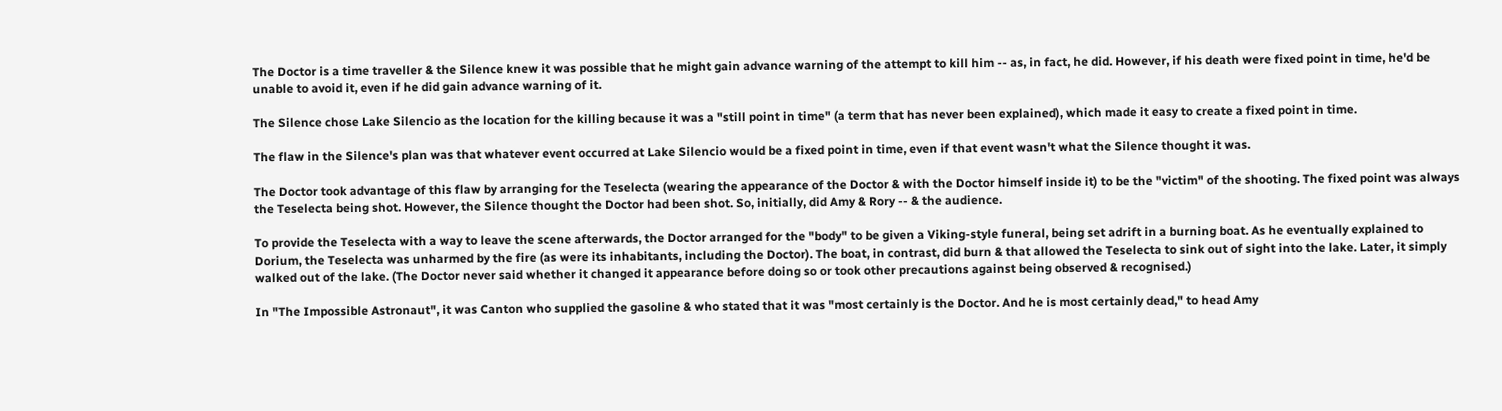The Doctor is a time traveller & the Silence knew it was possible that he might gain advance warning of the attempt to kill him -- as, in fact, he did. However, if his death were fixed point in time, he'd be unable to avoid it, even if he did gain advance warning of it.

The Silence chose Lake Silencio as the location for the killing because it was a "still point in time" (a term that has never been explained), which made it easy to create a fixed point in time.

The flaw in the Silence's plan was that whatever event occurred at Lake Silencio would be a fixed point in time, even if that event wasn't what the Silence thought it was.

The Doctor took advantage of this flaw by arranging for the Teselecta (wearing the appearance of the Doctor & with the Doctor himself inside it) to be the "victim" of the shooting. The fixed point was always the Teselecta being shot. However, the Silence thought the Doctor had been shot. So, initially, did Amy & Rory -- & the audience.

To provide the Teselecta with a way to leave the scene afterwards, the Doctor arranged for the "body" to be given a Viking-style funeral, being set adrift in a burning boat. As he eventually explained to Dorium, the Teselecta was unharmed by the fire (as were its inhabitants, including the Doctor). The boat, in contrast, did burn & that allowed the Teselecta to sink out of sight into the lake. Later, it simply walked out of the lake. (The Doctor never said whether it changed it appearance before doing so or took other precautions against being observed & recognised.)

In "The Impossible Astronaut", it was Canton who supplied the gasoline & who stated that it was "most certainly is the Doctor. And he is most certainly dead," to head Amy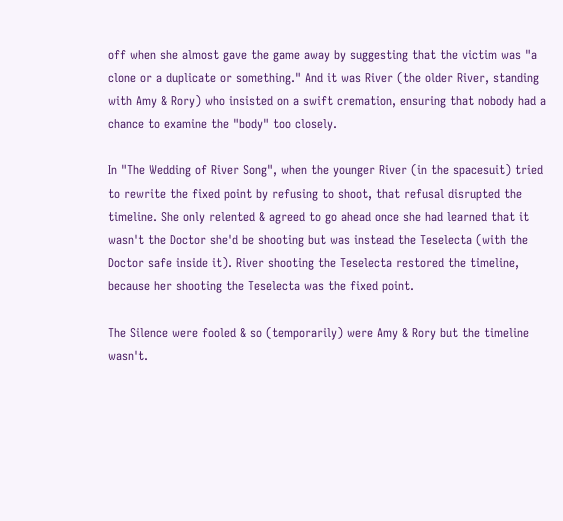off when she almost gave the game away by suggesting that the victim was "a clone or a duplicate or something." And it was River (the older River, standing with Amy & Rory) who insisted on a swift cremation, ensuring that nobody had a chance to examine the "body" too closely.

In "The Wedding of River Song", when the younger River (in the spacesuit) tried to rewrite the fixed point by refusing to shoot, that refusal disrupted the timeline. She only relented & agreed to go ahead once she had learned that it wasn't the Doctor she'd be shooting but was instead the Teselecta (with the Doctor safe inside it). River shooting the Teselecta restored the timeline, because her shooting the Teselecta was the fixed point.

The Silence were fooled & so (temporarily) were Amy & Rory but the timeline wasn't.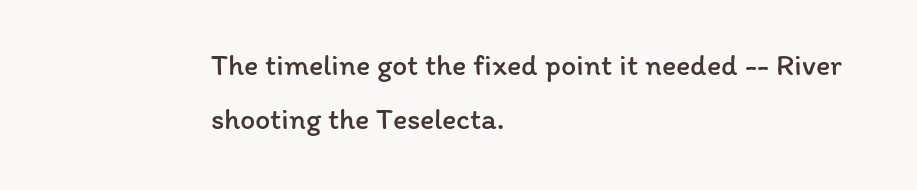The timeline got the fixed point it needed -- River shooting the Teselecta.